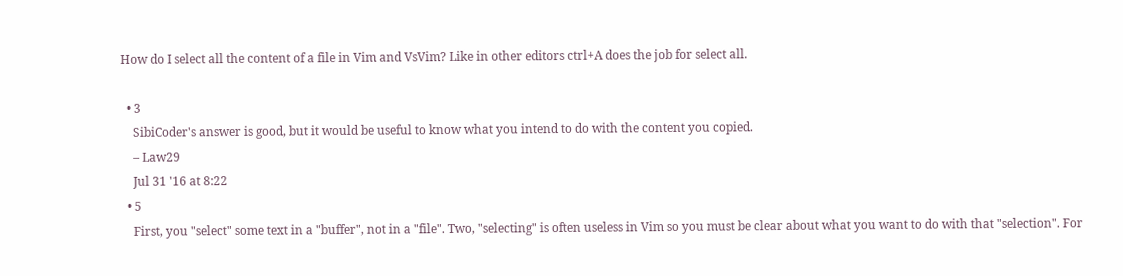How do I select all the content of a file in Vim and VsVim? Like in other editors ctrl+A does the job for select all.

  • 3
    SibiCoder's answer is good, but it would be useful to know what you intend to do with the content you copied.
    – Law29
    Jul 31 '16 at 8:22
  • 5
    First, you "select" some text in a "buffer", not in a "file". Two, "selecting" is often useless in Vim so you must be clear about what you want to do with that "selection". For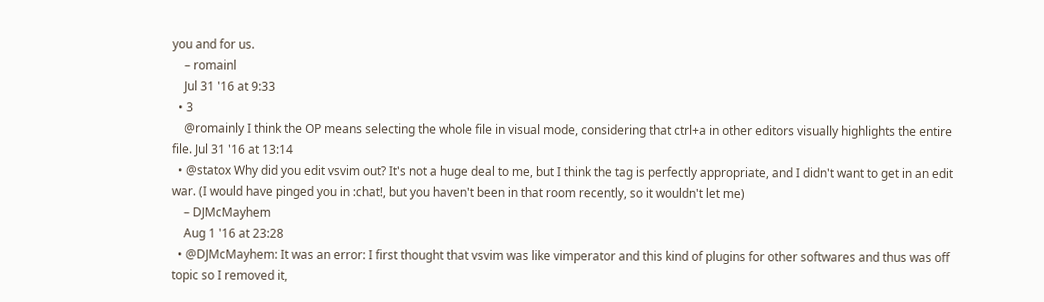you and for us.
    – romainl
    Jul 31 '16 at 9:33
  • 3
    @romainly I think the OP means selecting the whole file in visual mode, considering that ctrl+a in other editors visually highlights the entire file. Jul 31 '16 at 13:14
  • @statox Why did you edit vsvim out? It's not a huge deal to me, but I think the tag is perfectly appropriate, and I didn't want to get in an edit war. (I would have pinged you in :chat!, but you haven't been in that room recently, so it wouldn't let me)
    – DJMcMayhem
    Aug 1 '16 at 23:28
  • @DJMcMayhem: It was an error: I first thought that vsvim was like vimperator and this kind of plugins for other softwares and thus was off topic so I removed it,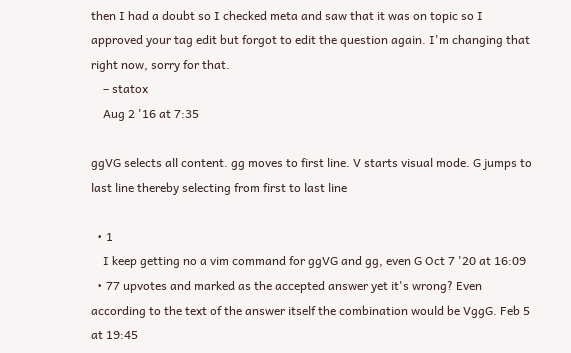then I had a doubt so I checked meta and saw that it was on topic so I approved your tag edit but forgot to edit the question again. I'm changing that right now, sorry for that.
    – statox
    Aug 2 '16 at 7:35

ggVG selects all content. gg moves to first line. V starts visual mode. G jumps to last line thereby selecting from first to last line

  • 1
    I keep getting no a vim command for ggVG and gg, even G Oct 7 '20 at 16:09
  • 77 upvotes and marked as the accepted answer yet it's wrong? Even according to the text of the answer itself the combination would be VggG. Feb 5 at 19:45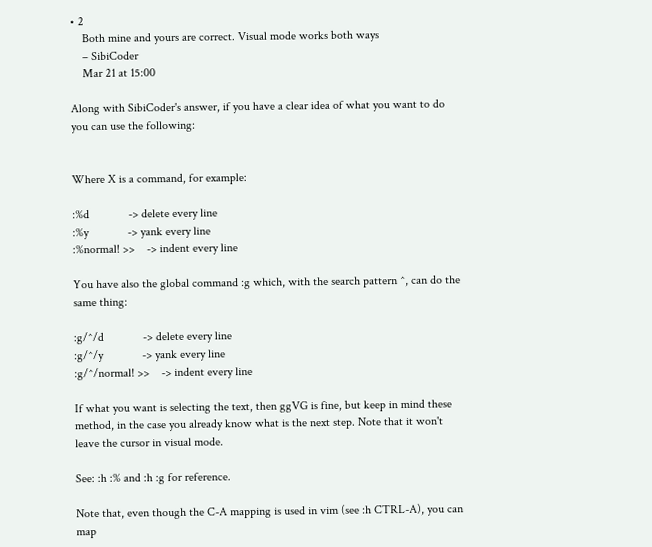• 2
    Both mine and yours are correct. Visual mode works both ways
    – SibiCoder
    Mar 21 at 15:00

Along with SibiCoder's answer, if you have a clear idea of what you want to do you can use the following:


Where X is a command, for example:

:%d             -> delete every line
:%y             -> yank every line
:%normal! >>    -> indent every line

You have also the global command :g which, with the search pattern ^, can do the same thing:

:g/^/d             -> delete every line
:g/^/y             -> yank every line
:g/^/normal! >>    -> indent every line

If what you want is selecting the text, then ggVG is fine, but keep in mind these method, in the case you already know what is the next step. Note that it won't leave the cursor in visual mode.

See: :h :% and :h :g for reference.

Note that, even though the C-A mapping is used in vim (see :h CTRL-A), you can map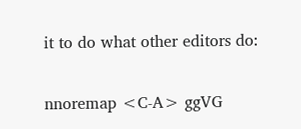it to do what other editors do:

nnoremap <C-A> ggVG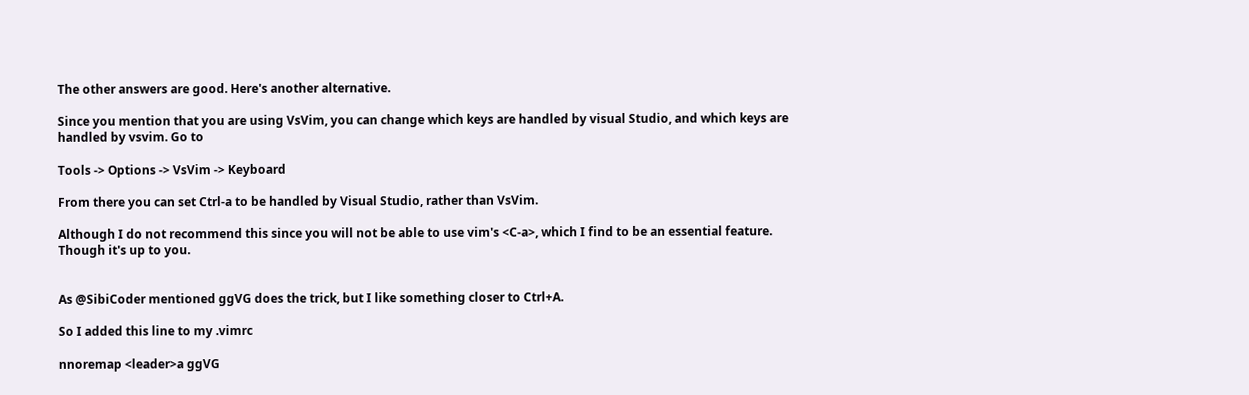The other answers are good. Here's another alternative.

Since you mention that you are using VsVim, you can change which keys are handled by visual Studio, and which keys are handled by vsvim. Go to

Tools -> Options -> VsVim -> Keyboard

From there you can set Ctrl-a to be handled by Visual Studio, rather than VsVim.

Although I do not recommend this since you will not be able to use vim's <C-a>, which I find to be an essential feature. Though it's up to you.


As @SibiCoder mentioned ggVG does the trick, but I like something closer to Ctrl+A.

So I added this line to my .vimrc

nnoremap <leader>a ggVG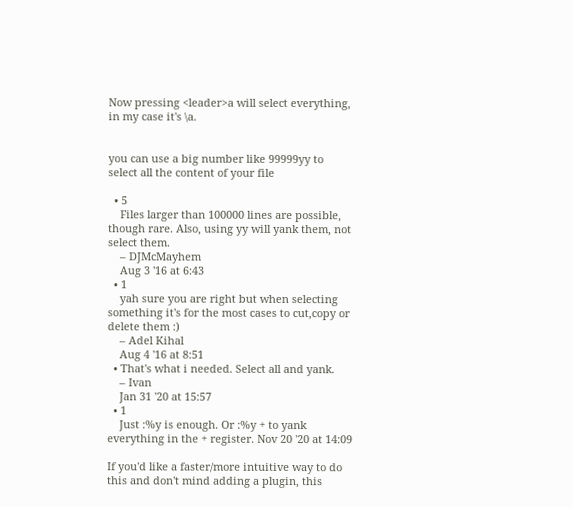Now pressing <leader>a will select everything, in my case it's \a.


you can use a big number like 99999yy to select all the content of your file

  • 5
    Files larger than 100000 lines are possible, though rare. Also, using yy will yank them, not select them.
    – DJMcMayhem
    Aug 3 '16 at 6:43
  • 1
    yah sure you are right but when selecting something it's for the most cases to cut,copy or delete them :)
    – Adel Kihal
    Aug 4 '16 at 8:51
  • That's what i needed. Select all and yank.
    – Ivan
    Jan 31 '20 at 15:57
  • 1
    Just :%y is enough. Or :%y + to yank everything in the + register. Nov 20 '20 at 14:09

If you'd like a faster/more intuitive way to do this and don't mind adding a plugin, this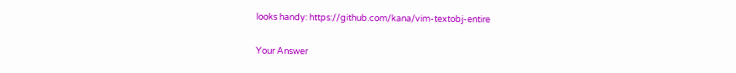looks handy: https://github.com/kana/vim-textobj-entire

Your Answer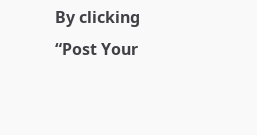By clicking “Post Your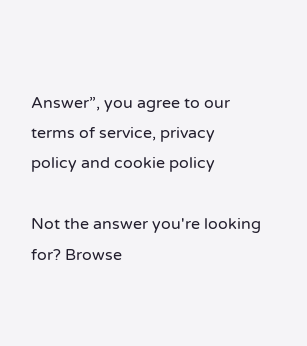Answer”, you agree to our terms of service, privacy policy and cookie policy

Not the answer you're looking for? Browse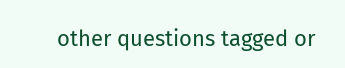other questions tagged or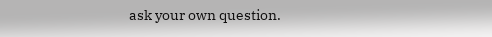ask your own question.